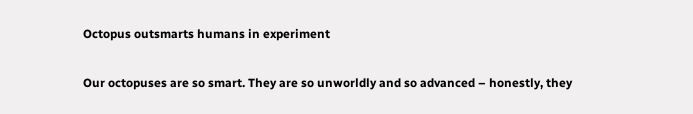Octopus outsmarts humans in experiment

Our octopuses are so smart. They are so unworldly and so advanced – honestly, they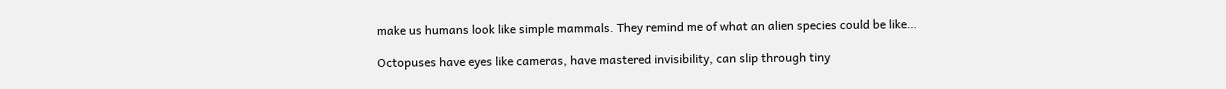make us humans look like simple mammals. They remind me of what an alien species could be like…

Octopuses have eyes like cameras, have mastered invisibility, can slip through tiny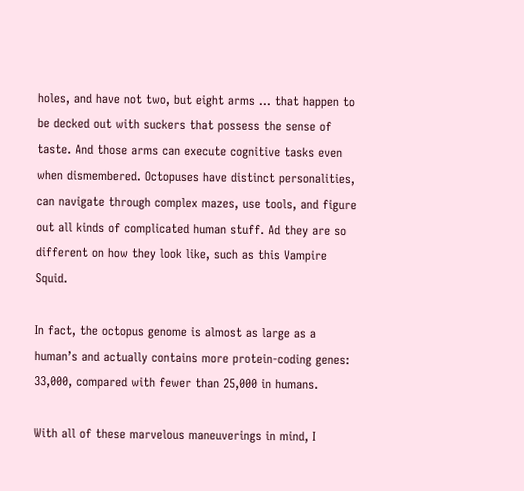holes, and have not two, but eight arms … that happen to be decked out with suckers that possess the sense of taste. And those arms can execute cognitive tasks even when dismembered. Octopuses have distinct personalities, can navigate through complex mazes, use tools, and figure out all kinds of complicated human stuff. Ad they are so different on how they look like, such as this Vampire Squid.

In fact, the octopus genome is almost as large as a human’s and actually contains more protein-coding genes: 33,000, compared with fewer than 25,000 in humans.

With all of these marvelous maneuverings in mind, I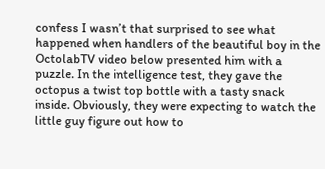confess I wasn’t that surprised to see what happened when handlers of the beautiful boy in the OctolabTV video below presented him with a puzzle. In the intelligence test, they gave the octopus a twist top bottle with a tasty snack inside. Obviously, they were expecting to watch the little guy figure out how to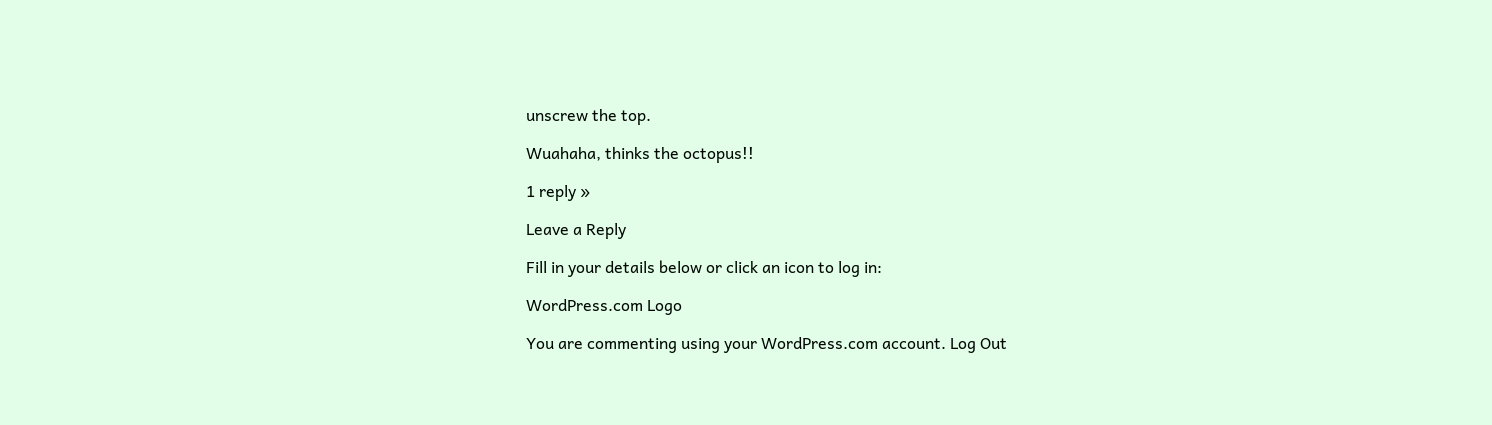unscrew the top.

Wuahaha, thinks the octopus!!

1 reply »

Leave a Reply

Fill in your details below or click an icon to log in:

WordPress.com Logo

You are commenting using your WordPress.com account. Log Out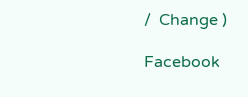/  Change )

Facebook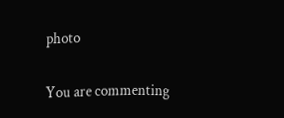photo

You are commenting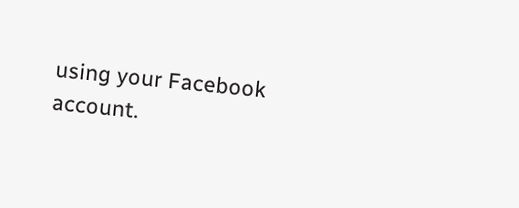using your Facebook account.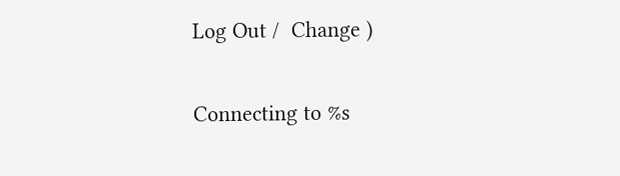Log Out /  Change )

Connecting to %s